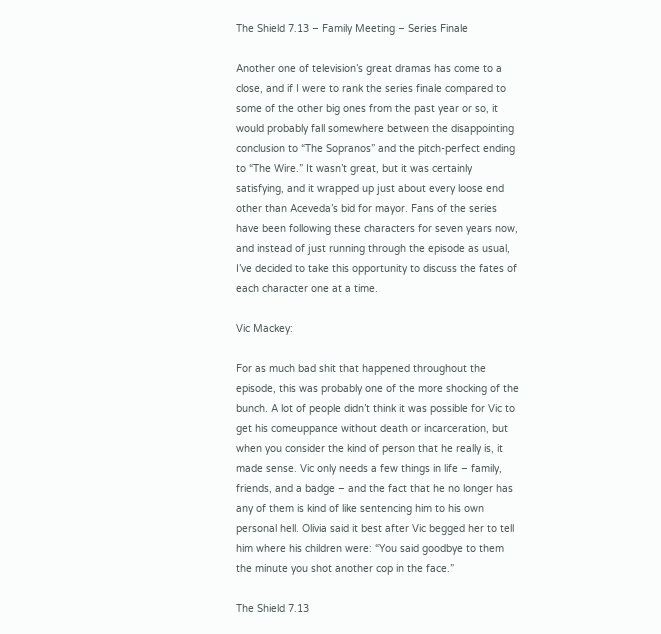The Shield 7.13 – Family Meeting – Series Finale

Another one of television’s great dramas has come to a close, and if I were to rank the series finale compared to some of the other big ones from the past year or so, it would probably fall somewhere between the disappointing conclusion to “The Sopranos” and the pitch-perfect ending to “The Wire.” It wasn’t great, but it was certainly satisfying, and it wrapped up just about every loose end other than Aceveda’s bid for mayor. Fans of the series have been following these characters for seven years now, and instead of just running through the episode as usual, I’ve decided to take this opportunity to discuss the fates of each character one at a time.

Vic Mackey:

For as much bad shit that happened throughout the episode, this was probably one of the more shocking of the bunch. A lot of people didn’t think it was possible for Vic to get his comeuppance without death or incarceration, but when you consider the kind of person that he really is, it made sense. Vic only needs a few things in life – family, friends, and a badge – and the fact that he no longer has any of them is kind of like sentencing him to his own personal hell. Olivia said it best after Vic begged her to tell him where his children were: “You said goodbye to them the minute you shot another cop in the face.”

The Shield 7.13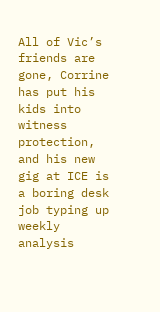All of Vic’s friends are gone, Corrine has put his kids into witness protection, and his new gig at ICE is a boring desk job typing up weekly analysis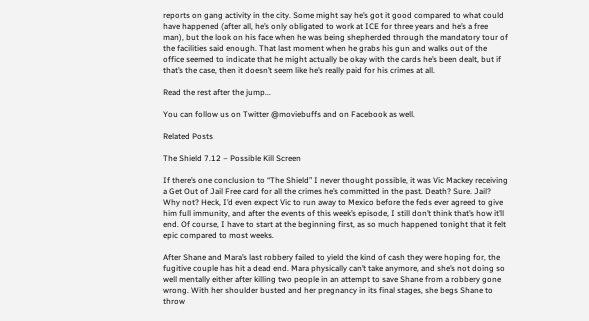reports on gang activity in the city. Some might say he’s got it good compared to what could have happened (after all, he’s only obligated to work at ICE for three years and he’s a free man), but the look on his face when he was being shepherded through the mandatory tour of the facilities said enough. That last moment when he grabs his gun and walks out of the office seemed to indicate that he might actually be okay with the cards he’s been dealt, but if that’s the case, then it doesn’t seem like he’s really paid for his crimes at all.

Read the rest after the jump...

You can follow us on Twitter @moviebuffs and on Facebook as well.

Related Posts

The Shield 7.12 – Possible Kill Screen

If there’s one conclusion to “The Shield” I never thought possible, it was Vic Mackey receiving a Get Out of Jail Free card for all the crimes he’s committed in the past. Death? Sure. Jail? Why not? Heck, I’d even expect Vic to run away to Mexico before the feds ever agreed to give him full immunity, and after the events of this week’s episode, I still don’t think that’s how it’ll end. Of course, I have to start at the beginning first, as so much happened tonight that it felt epic compared to most weeks.

After Shane and Mara’s last robbery failed to yield the kind of cash they were hoping for, the fugitive couple has hit a dead end. Mara physically can’t take anymore, and she’s not doing so well mentally either after killing two people in an attempt to save Shane from a robbery gone wrong. With her shoulder busted and her pregnancy in its final stages, she begs Shane to throw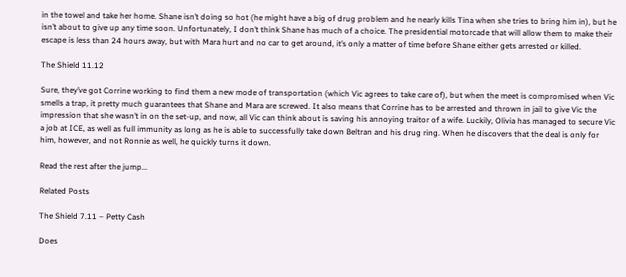in the towel and take her home. Shane isn’t doing so hot (he might have a big of drug problem and he nearly kills Tina when she tries to bring him in), but he isn’t about to give up any time soon. Unfortunately, I don’t think Shane has much of a choice. The presidential motorcade that will allow them to make their escape is less than 24 hours away, but with Mara hurt and no car to get around, it’s only a matter of time before Shane either gets arrested or killed.

The Shield 11.12

Sure, they’ve got Corrine working to find them a new mode of transportation (which Vic agrees to take care of), but when the meet is compromised when Vic smells a trap, it pretty much guarantees that Shane and Mara are screwed. It also means that Corrine has to be arrested and thrown in jail to give Vic the impression that she wasn’t in on the set-up, and now, all Vic can think about is saving his annoying traitor of a wife. Luckily, Olivia has managed to secure Vic a job at ICE, as well as full immunity as long as he is able to successfully take down Beltran and his drug ring. When he discovers that the deal is only for him, however, and not Ronnie as well, he quickly turns it down.

Read the rest after the jump...

Related Posts

The Shield 7.11 – Petty Cash

Does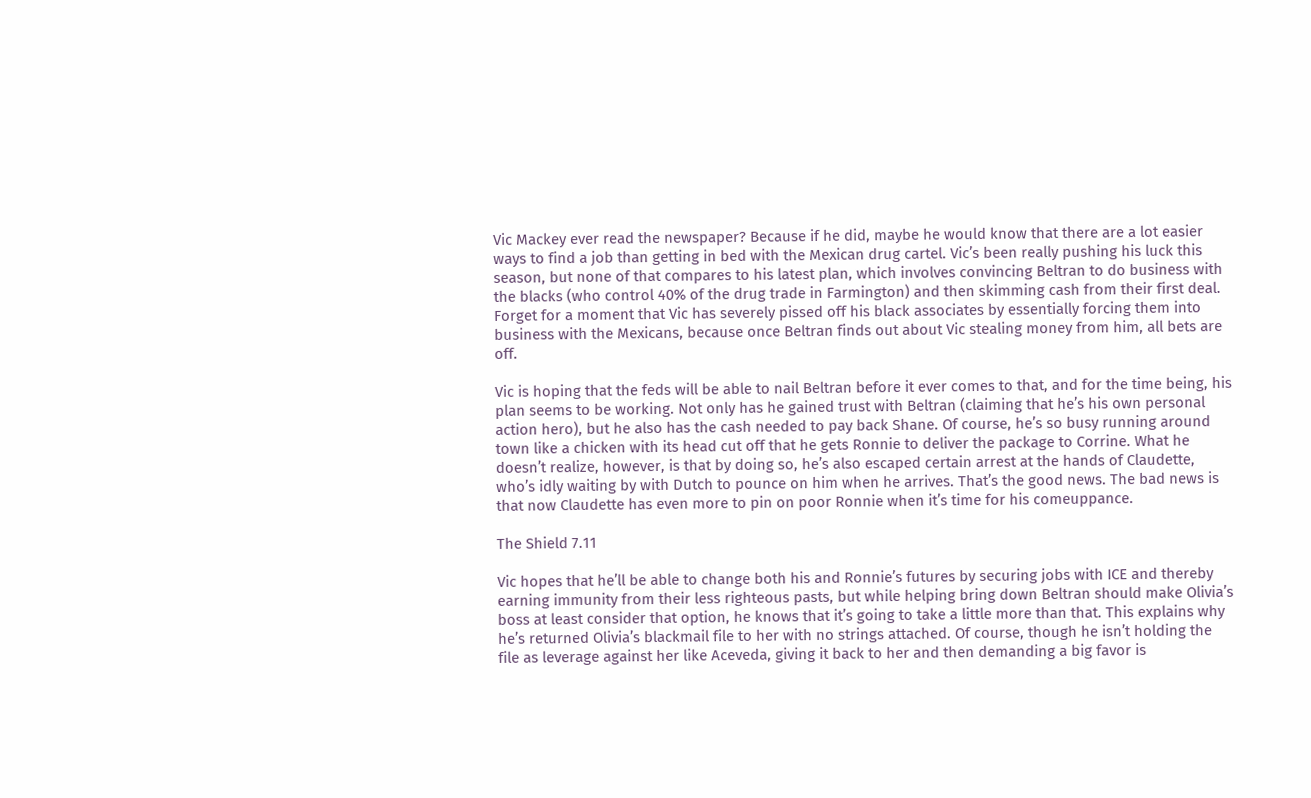Vic Mackey ever read the newspaper? Because if he did, maybe he would know that there are a lot easier ways to find a job than getting in bed with the Mexican drug cartel. Vic’s been really pushing his luck this season, but none of that compares to his latest plan, which involves convincing Beltran to do business with the blacks (who control 40% of the drug trade in Farmington) and then skimming cash from their first deal. Forget for a moment that Vic has severely pissed off his black associates by essentially forcing them into business with the Mexicans, because once Beltran finds out about Vic stealing money from him, all bets are off.

Vic is hoping that the feds will be able to nail Beltran before it ever comes to that, and for the time being, his plan seems to be working. Not only has he gained trust with Beltran (claiming that he’s his own personal action hero), but he also has the cash needed to pay back Shane. Of course, he’s so busy running around town like a chicken with its head cut off that he gets Ronnie to deliver the package to Corrine. What he doesn’t realize, however, is that by doing so, he’s also escaped certain arrest at the hands of Claudette, who’s idly waiting by with Dutch to pounce on him when he arrives. That’s the good news. The bad news is that now Claudette has even more to pin on poor Ronnie when it’s time for his comeuppance.

The Shield 7.11

Vic hopes that he’ll be able to change both his and Ronnie’s futures by securing jobs with ICE and thereby earning immunity from their less righteous pasts, but while helping bring down Beltran should make Olivia’s boss at least consider that option, he knows that it’s going to take a little more than that. This explains why he’s returned Olivia’s blackmail file to her with no strings attached. Of course, though he isn’t holding the file as leverage against her like Aceveda, giving it back to her and then demanding a big favor is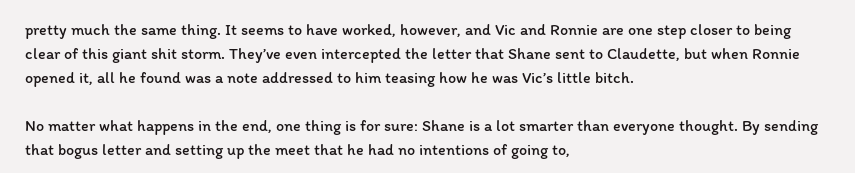pretty much the same thing. It seems to have worked, however, and Vic and Ronnie are one step closer to being clear of this giant shit storm. They’ve even intercepted the letter that Shane sent to Claudette, but when Ronnie opened it, all he found was a note addressed to him teasing how he was Vic’s little bitch.

No matter what happens in the end, one thing is for sure: Shane is a lot smarter than everyone thought. By sending that bogus letter and setting up the meet that he had no intentions of going to,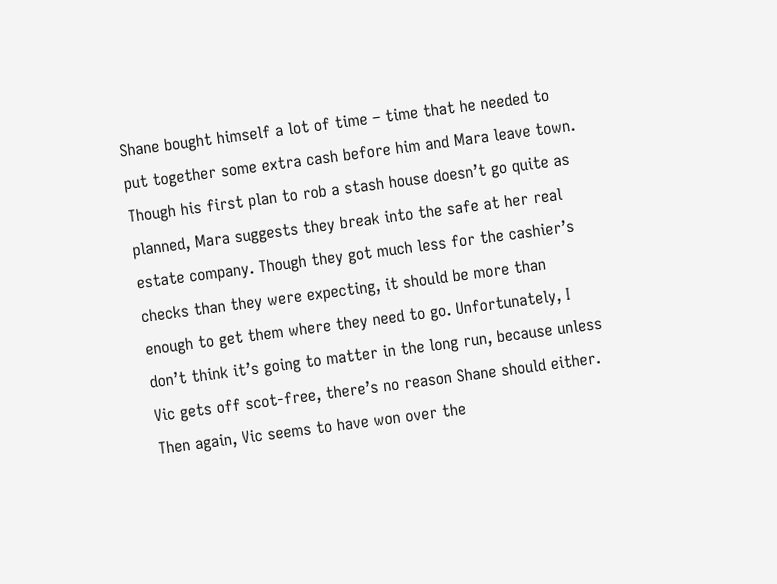Shane bought himself a lot of time – time that he needed to put together some extra cash before him and Mara leave town. Though his first plan to rob a stash house doesn’t go quite as planned, Mara suggests they break into the safe at her real estate company. Though they got much less for the cashier’s checks than they were expecting, it should be more than enough to get them where they need to go. Unfortunately, I don’t think it’s going to matter in the long run, because unless Vic gets off scot-free, there’s no reason Shane should either. Then again, Vic seems to have won over the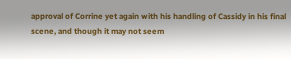approval of Corrine yet again with his handling of Cassidy in his final scene, and though it may not seem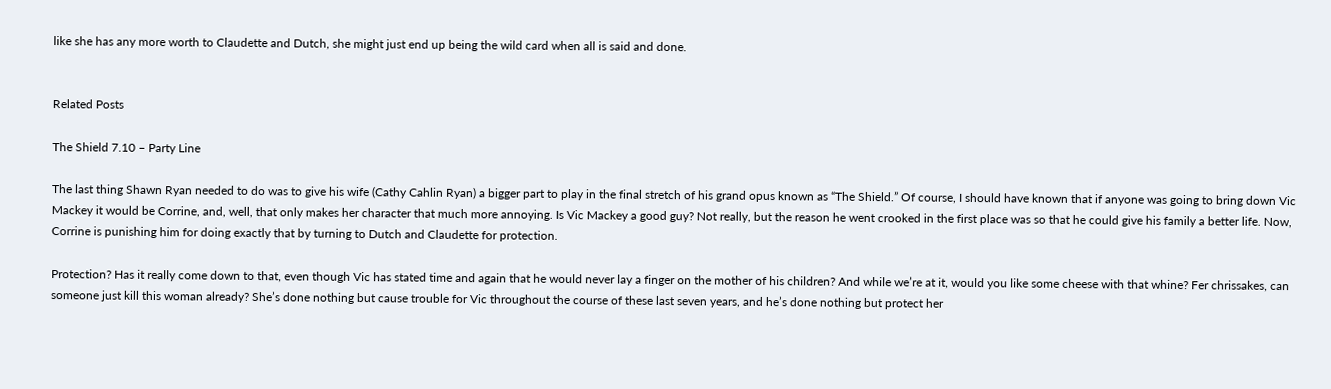like she has any more worth to Claudette and Dutch, she might just end up being the wild card when all is said and done.


Related Posts

The Shield 7.10 – Party Line

The last thing Shawn Ryan needed to do was to give his wife (Cathy Cahlin Ryan) a bigger part to play in the final stretch of his grand opus known as “The Shield.” Of course, I should have known that if anyone was going to bring down Vic Mackey it would be Corrine, and, well, that only makes her character that much more annoying. Is Vic Mackey a good guy? Not really, but the reason he went crooked in the first place was so that he could give his family a better life. Now, Corrine is punishing him for doing exactly that by turning to Dutch and Claudette for protection.

Protection? Has it really come down to that, even though Vic has stated time and again that he would never lay a finger on the mother of his children? And while we’re at it, would you like some cheese with that whine? Fer chrissakes, can someone just kill this woman already? She’s done nothing but cause trouble for Vic throughout the course of these last seven years, and he’s done nothing but protect her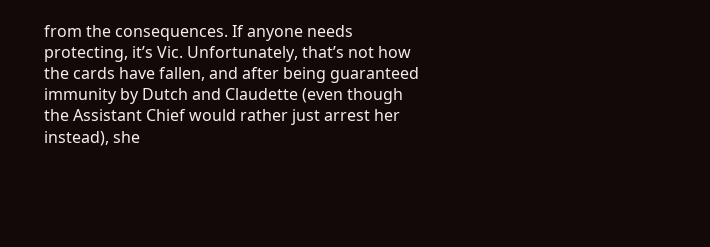from the consequences. If anyone needs protecting, it’s Vic. Unfortunately, that’s not how the cards have fallen, and after being guaranteed immunity by Dutch and Claudette (even though the Assistant Chief would rather just arrest her instead), she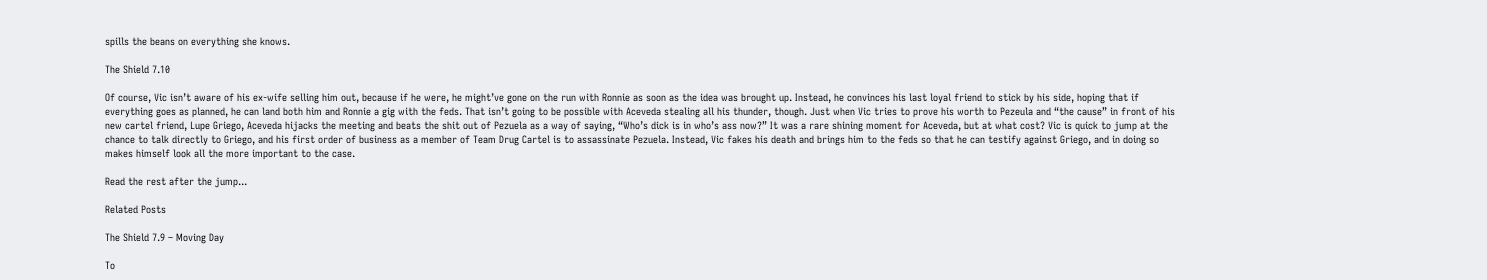spills the beans on everything she knows.

The Shield 7.10

Of course, Vic isn’t aware of his ex-wife selling him out, because if he were, he might’ve gone on the run with Ronnie as soon as the idea was brought up. Instead, he convinces his last loyal friend to stick by his side, hoping that if everything goes as planned, he can land both him and Ronnie a gig with the feds. That isn’t going to be possible with Aceveda stealing all his thunder, though. Just when Vic tries to prove his worth to Pezeula and “the cause” in front of his new cartel friend, Lupe Griego, Aceveda hijacks the meeting and beats the shit out of Pezuela as a way of saying, “Who’s dick is in who’s ass now?” It was a rare shining moment for Aceveda, but at what cost? Vic is quick to jump at the chance to talk directly to Griego, and his first order of business as a member of Team Drug Cartel is to assassinate Pezuela. Instead, Vic fakes his death and brings him to the feds so that he can testify against Griego, and in doing so makes himself look all the more important to the case.

Read the rest after the jump...

Related Posts

The Shield 7.9 – Moving Day

To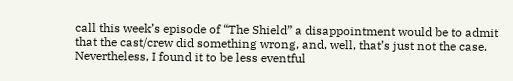call this week’s episode of “The Shield” a disappointment would be to admit that the cast/crew did something wrong, and, well, that’s just not the case. Nevertheless, I found it to be less eventful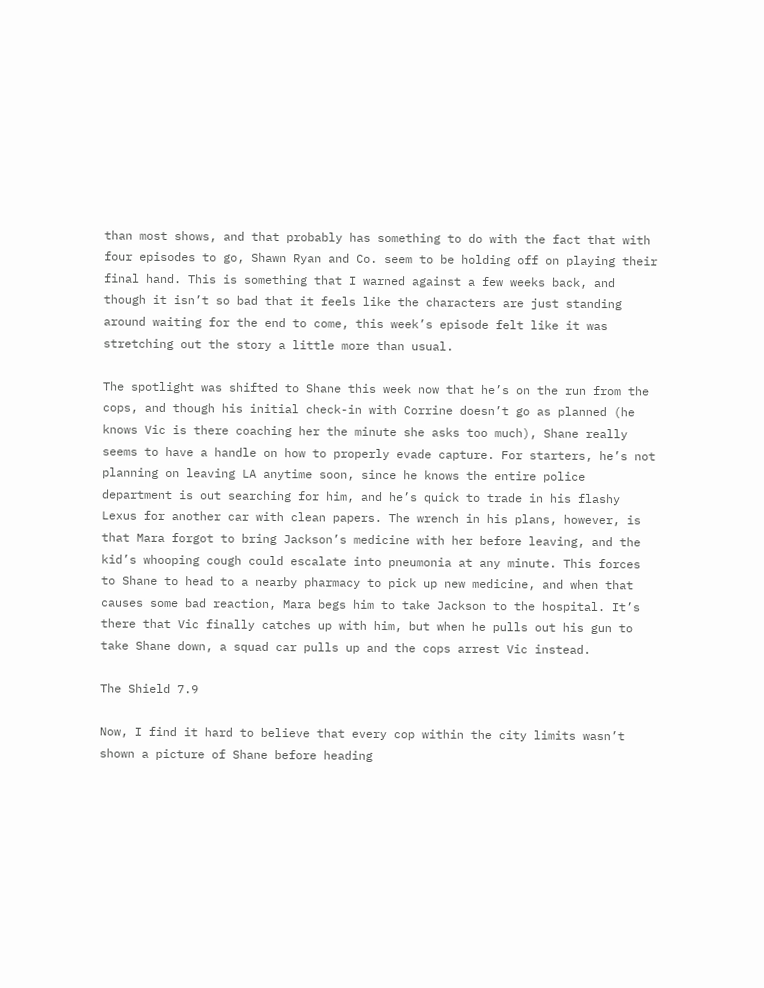than most shows, and that probably has something to do with the fact that with four episodes to go, Shawn Ryan and Co. seem to be holding off on playing their final hand. This is something that I warned against a few weeks back, and though it isn’t so bad that it feels like the characters are just standing around waiting for the end to come, this week’s episode felt like it was stretching out the story a little more than usual.

The spotlight was shifted to Shane this week now that he’s on the run from the cops, and though his initial check-in with Corrine doesn’t go as planned (he knows Vic is there coaching her the minute she asks too much), Shane really seems to have a handle on how to properly evade capture. For starters, he’s not planning on leaving LA anytime soon, since he knows the entire police department is out searching for him, and he’s quick to trade in his flashy Lexus for another car with clean papers. The wrench in his plans, however, is that Mara forgot to bring Jackson’s medicine with her before leaving, and the kid’s whooping cough could escalate into pneumonia at any minute. This forces to Shane to head to a nearby pharmacy to pick up new medicine, and when that causes some bad reaction, Mara begs him to take Jackson to the hospital. It’s there that Vic finally catches up with him, but when he pulls out his gun to take Shane down, a squad car pulls up and the cops arrest Vic instead.

The Shield 7.9

Now, I find it hard to believe that every cop within the city limits wasn’t shown a picture of Shane before heading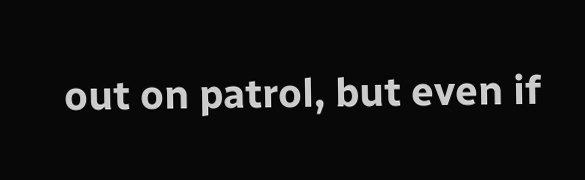out on patrol, but even if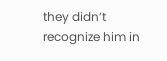they didn’t recognize him in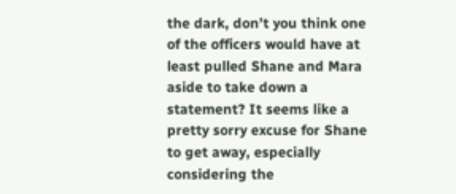the dark, don’t you think one of the officers would have at least pulled Shane and Mara aside to take down a statement? It seems like a pretty sorry excuse for Shane to get away, especially considering the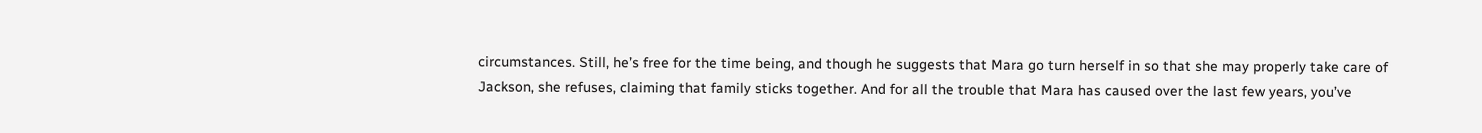circumstances. Still, he’s free for the time being, and though he suggests that Mara go turn herself in so that she may properly take care of Jackson, she refuses, claiming that family sticks together. And for all the trouble that Mara has caused over the last few years, you’ve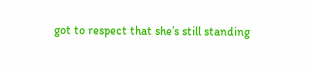got to respect that she’s still standing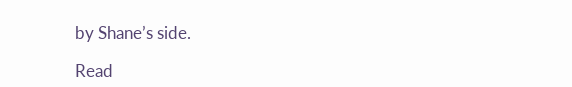by Shane’s side.

Read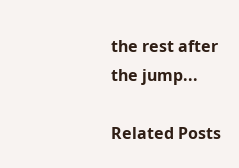the rest after the jump...

Related Posts